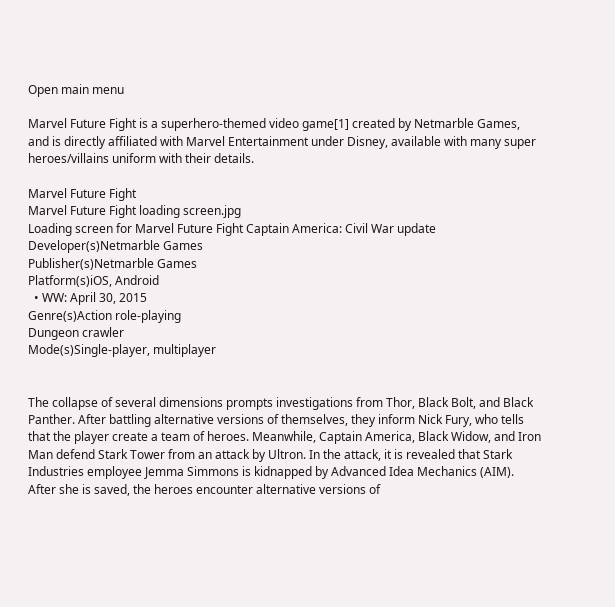Open main menu

Marvel Future Fight is a superhero-themed video game[1] created by Netmarble Games, and is directly affiliated with Marvel Entertainment under Disney, available with many super heroes/villains uniform with their details.

Marvel Future Fight
Marvel Future Fight loading screen.jpg
Loading screen for Marvel Future Fight Captain America: Civil War update
Developer(s)Netmarble Games
Publisher(s)Netmarble Games
Platform(s)iOS, Android
  • WW: April 30, 2015
Genre(s)Action role-playing
Dungeon crawler
Mode(s)Single-player, multiplayer


The collapse of several dimensions prompts investigations from Thor, Black Bolt, and Black Panther. After battling alternative versions of themselves, they inform Nick Fury, who tells that the player create a team of heroes. Meanwhile, Captain America, Black Widow, and Iron Man defend Stark Tower from an attack by Ultron. In the attack, it is revealed that Stark Industries employee Jemma Simmons is kidnapped by Advanced Idea Mechanics (AIM). After she is saved, the heroes encounter alternative versions of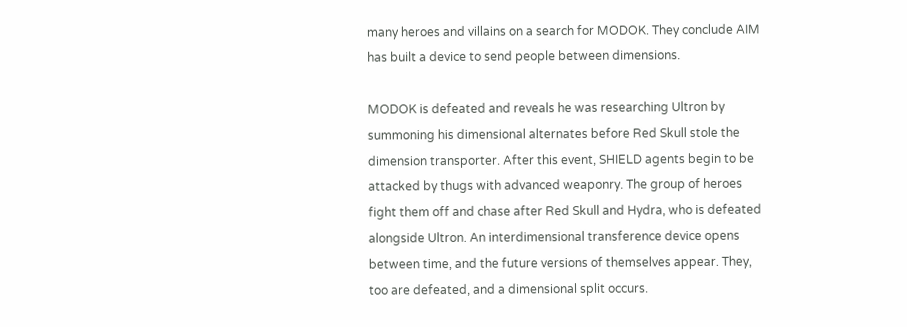many heroes and villains on a search for MODOK. They conclude AIM has built a device to send people between dimensions.

MODOK is defeated and reveals he was researching Ultron by summoning his dimensional alternates before Red Skull stole the dimension transporter. After this event, SHIELD agents begin to be attacked by thugs with advanced weaponry. The group of heroes fight them off and chase after Red Skull and Hydra, who is defeated alongside Ultron. An interdimensional transference device opens between time, and the future versions of themselves appear. They, too are defeated, and a dimensional split occurs.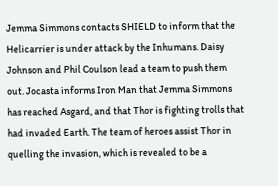Jemma Simmons contacts SHIELD to inform that the Helicarrier is under attack by the Inhumans. Daisy Johnson and Phil Coulson lead a team to push them out. Jocasta informs Iron Man that Jemma Simmons has reached Asgard, and that Thor is fighting trolls that had invaded Earth. The team of heroes assist Thor in quelling the invasion, which is revealed to be a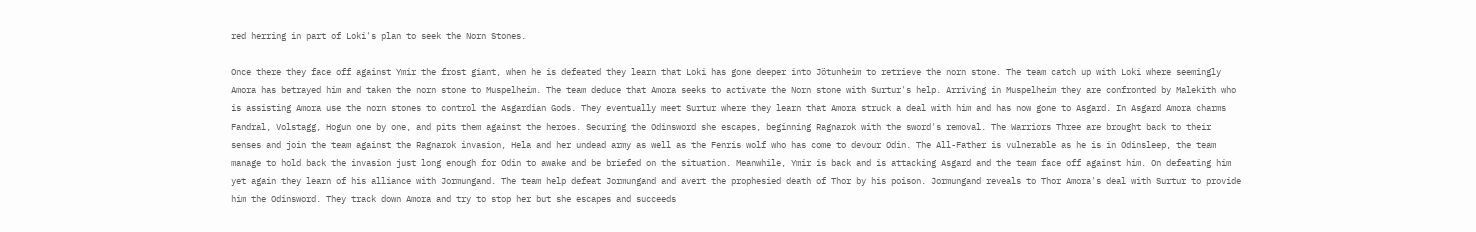red herring in part of Loki's plan to seek the Norn Stones.

Once there they face off against Ymir the frost giant, when he is defeated they learn that Loki has gone deeper into Jötunheim to retrieve the norn stone. The team catch up with Loki where seemingly Amora has betrayed him and taken the norn stone to Muspelheim. The team deduce that Amora seeks to activate the Norn stone with Surtur's help. Arriving in Muspelheim they are confronted by Malekith who is assisting Amora use the norn stones to control the Asgardian Gods. They eventually meet Surtur where they learn that Amora struck a deal with him and has now gone to Asgard. In Asgard Amora charms Fandral, Volstagg, Hogun one by one, and pits them against the heroes. Securing the Odinsword she escapes, beginning Ragnarok with the sword's removal. The Warriors Three are brought back to their senses and join the team against the Ragnarok invasion, Hela and her undead army as well as the Fenris wolf who has come to devour Odin. The All-Father is vulnerable as he is in Odinsleep, the team manage to hold back the invasion just long enough for Odin to awake and be briefed on the situation. Meanwhile, Ymir is back and is attacking Asgard and the team face off against him. On defeating him yet again they learn of his alliance with Jormungand. The team help defeat Jormungand and avert the prophesied death of Thor by his poison. Jormungand reveals to Thor Amora's deal with Surtur to provide him the Odinsword. They track down Amora and try to stop her but she escapes and succeeds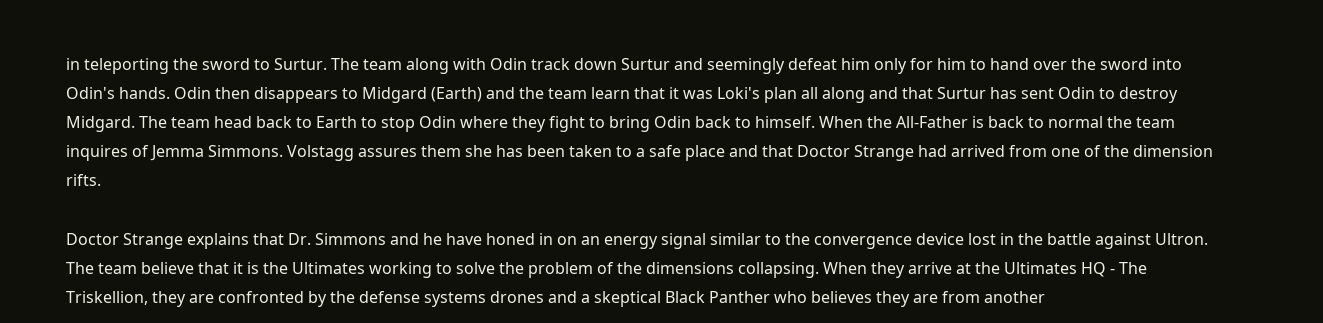in teleporting the sword to Surtur. The team along with Odin track down Surtur and seemingly defeat him only for him to hand over the sword into Odin's hands. Odin then disappears to Midgard (Earth) and the team learn that it was Loki's plan all along and that Surtur has sent Odin to destroy Midgard. The team head back to Earth to stop Odin where they fight to bring Odin back to himself. When the All-Father is back to normal the team inquires of Jemma Simmons. Volstagg assures them she has been taken to a safe place and that Doctor Strange had arrived from one of the dimension rifts.

Doctor Strange explains that Dr. Simmons and he have honed in on an energy signal similar to the convergence device lost in the battle against Ultron. The team believe that it is the Ultimates working to solve the problem of the dimensions collapsing. When they arrive at the Ultimates HQ - The Triskellion, they are confronted by the defense systems drones and a skeptical Black Panther who believes they are from another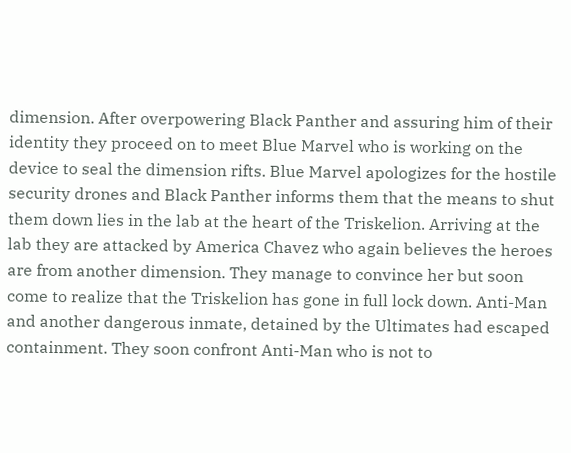dimension. After overpowering Black Panther and assuring him of their identity they proceed on to meet Blue Marvel who is working on the device to seal the dimension rifts. Blue Marvel apologizes for the hostile security drones and Black Panther informs them that the means to shut them down lies in the lab at the heart of the Triskelion. Arriving at the lab they are attacked by America Chavez who again believes the heroes are from another dimension. They manage to convince her but soon come to realize that the Triskelion has gone in full lock down. Anti-Man and another dangerous inmate, detained by the Ultimates had escaped containment. They soon confront Anti-Man who is not to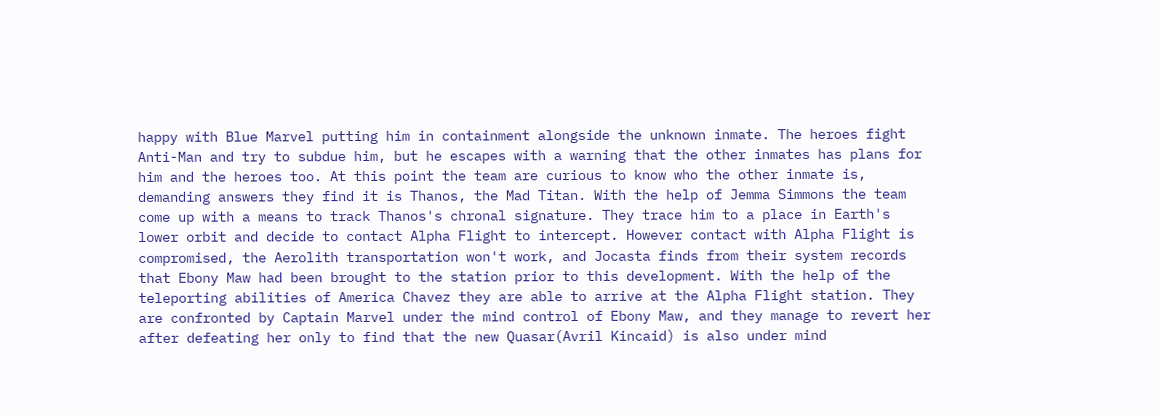happy with Blue Marvel putting him in containment alongside the unknown inmate. The heroes fight Anti-Man and try to subdue him, but he escapes with a warning that the other inmates has plans for him and the heroes too. At this point the team are curious to know who the other inmate is, demanding answers they find it is Thanos, the Mad Titan. With the help of Jemma Simmons the team come up with a means to track Thanos's chronal signature. They trace him to a place in Earth's lower orbit and decide to contact Alpha Flight to intercept. However contact with Alpha Flight is compromised, the Aerolith transportation won't work, and Jocasta finds from their system records that Ebony Maw had been brought to the station prior to this development. With the help of the teleporting abilities of America Chavez they are able to arrive at the Alpha Flight station. They are confronted by Captain Marvel under the mind control of Ebony Maw, and they manage to revert her after defeating her only to find that the new Quasar(Avril Kincaid) is also under mind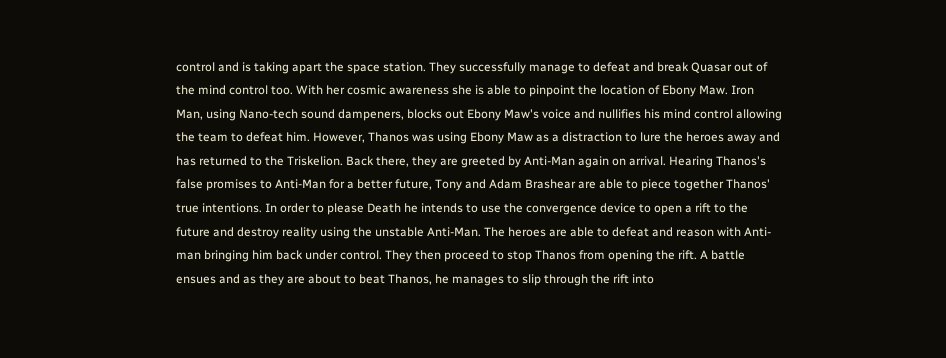control and is taking apart the space station. They successfully manage to defeat and break Quasar out of the mind control too. With her cosmic awareness she is able to pinpoint the location of Ebony Maw. Iron Man, using Nano-tech sound dampeners, blocks out Ebony Maw's voice and nullifies his mind control allowing the team to defeat him. However, Thanos was using Ebony Maw as a distraction to lure the heroes away and has returned to the Triskelion. Back there, they are greeted by Anti-Man again on arrival. Hearing Thanos's false promises to Anti-Man for a better future, Tony and Adam Brashear are able to piece together Thanos' true intentions. In order to please Death he intends to use the convergence device to open a rift to the future and destroy reality using the unstable Anti-Man. The heroes are able to defeat and reason with Anti-man bringing him back under control. They then proceed to stop Thanos from opening the rift. A battle ensues and as they are about to beat Thanos, he manages to slip through the rift into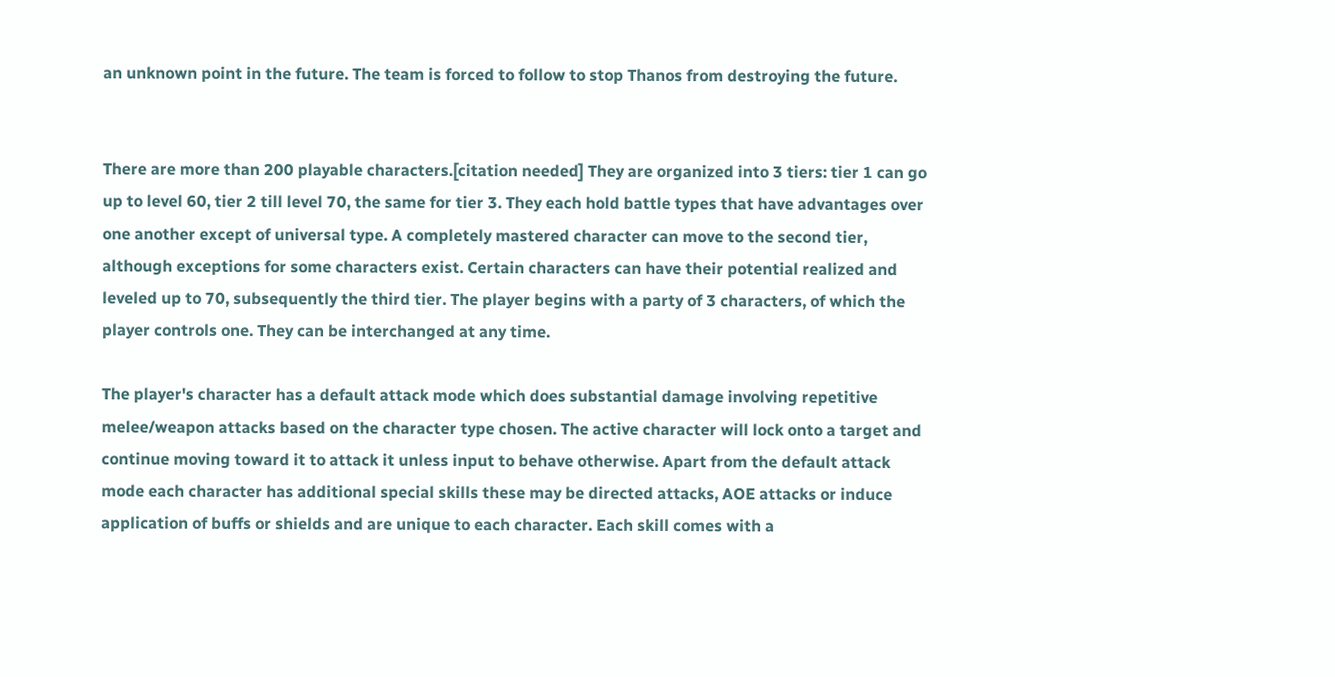an unknown point in the future. The team is forced to follow to stop Thanos from destroying the future.


There are more than 200 playable characters.[citation needed] They are organized into 3 tiers: tier 1 can go up to level 60, tier 2 till level 70, the same for tier 3. They each hold battle types that have advantages over one another except of universal type. A completely mastered character can move to the second tier, although exceptions for some characters exist. Certain characters can have their potential realized and leveled up to 70, subsequently the third tier. The player begins with a party of 3 characters, of which the player controls one. They can be interchanged at any time.

The player's character has a default attack mode which does substantial damage involving repetitive melee/weapon attacks based on the character type chosen. The active character will lock onto a target and continue moving toward it to attack it unless input to behave otherwise. Apart from the default attack mode each character has additional special skills these may be directed attacks, AOE attacks or induce application of buffs or shields and are unique to each character. Each skill comes with a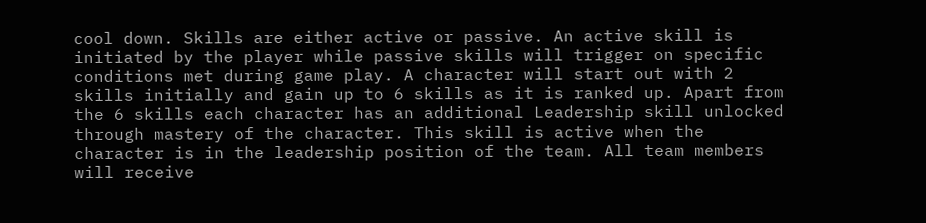cool down. Skills are either active or passive. An active skill is initiated by the player while passive skills will trigger on specific conditions met during game play. A character will start out with 2 skills initially and gain up to 6 skills as it is ranked up. Apart from the 6 skills each character has an additional Leadership skill unlocked through mastery of the character. This skill is active when the character is in the leadership position of the team. All team members will receive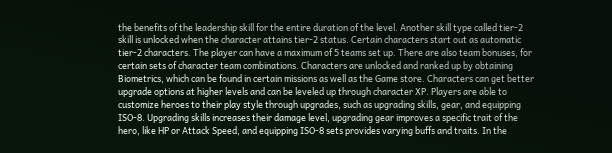the benefits of the leadership skill for the entire duration of the level. Another skill type called tier-2 skill is unlocked when the character attains tier-2 status. Certain characters start out as automatic tier-2 characters. The player can have a maximum of 5 teams set up. There are also team bonuses, for certain sets of character team combinations. Characters are unlocked and ranked up by obtaining Biometrics, which can be found in certain missions as well as the Game store. Characters can get better upgrade options at higher levels and can be leveled up through character XP. Players are able to customize heroes to their play style through upgrades, such as upgrading skills, gear, and equipping ISO-8. Upgrading skills increases their damage level, upgrading gear improves a specific trait of the hero, like HP or Attack Speed, and equipping ISO-8 sets provides varying buffs and traits. In the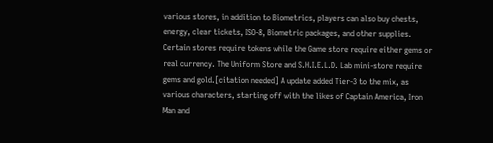various stores, in addition to Biometrics, players can also buy chests, energy, clear tickets, ISO-8, Biometric packages, and other supplies. Certain stores require tokens while the Game store require either gems or real currency. The Uniform Store and S.H.I.E.L.D. Lab mini-store require gems and gold.[citation needed] A update added Tier-3 to the mix, as various characters, starting off with the likes of Captain America, Iron Man and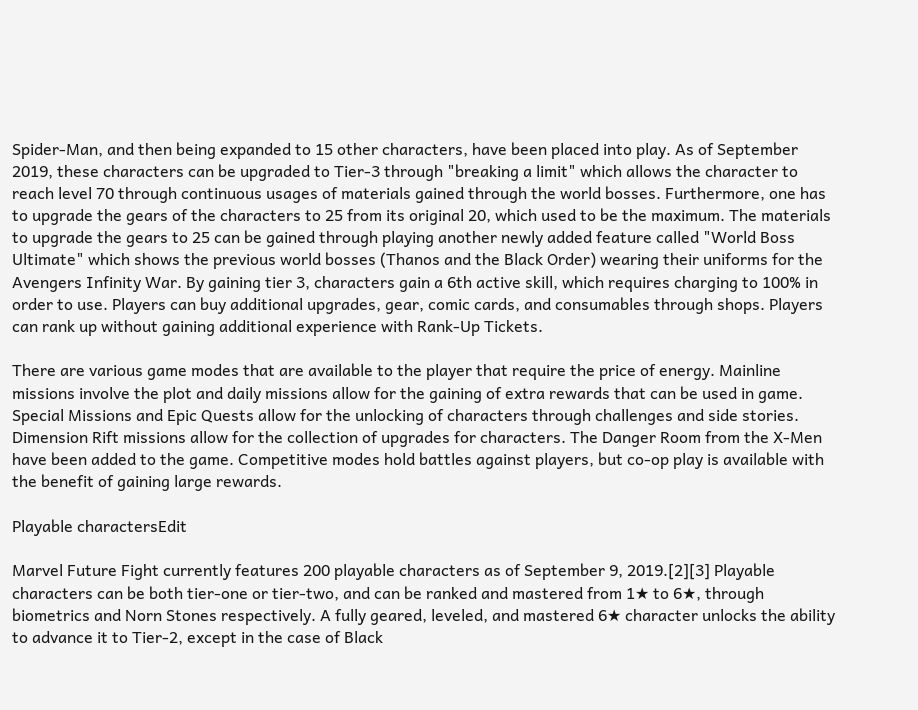Spider-Man, and then being expanded to 15 other characters, have been placed into play. As of September 2019, these characters can be upgraded to Tier-3 through "breaking a limit" which allows the character to reach level 70 through continuous usages of materials gained through the world bosses. Furthermore, one has to upgrade the gears of the characters to 25 from its original 20, which used to be the maximum. The materials to upgrade the gears to 25 can be gained through playing another newly added feature called "World Boss Ultimate" which shows the previous world bosses (Thanos and the Black Order) wearing their uniforms for the Avengers Infinity War. By gaining tier 3, characters gain a 6th active skill, which requires charging to 100% in order to use. Players can buy additional upgrades, gear, comic cards, and consumables through shops. Players can rank up without gaining additional experience with Rank-Up Tickets.

There are various game modes that are available to the player that require the price of energy. Mainline missions involve the plot and daily missions allow for the gaining of extra rewards that can be used in game. Special Missions and Epic Quests allow for the unlocking of characters through challenges and side stories. Dimension Rift missions allow for the collection of upgrades for characters. The Danger Room from the X-Men have been added to the game. Competitive modes hold battles against players, but co-op play is available with the benefit of gaining large rewards.

Playable charactersEdit

Marvel Future Fight currently features 200 playable characters as of September 9, 2019.[2][3] Playable characters can be both tier-one or tier-two, and can be ranked and mastered from 1★ to 6★, through biometrics and Norn Stones respectively. A fully geared, leveled, and mastered 6★ character unlocks the ability to advance it to Tier-2, except in the case of Black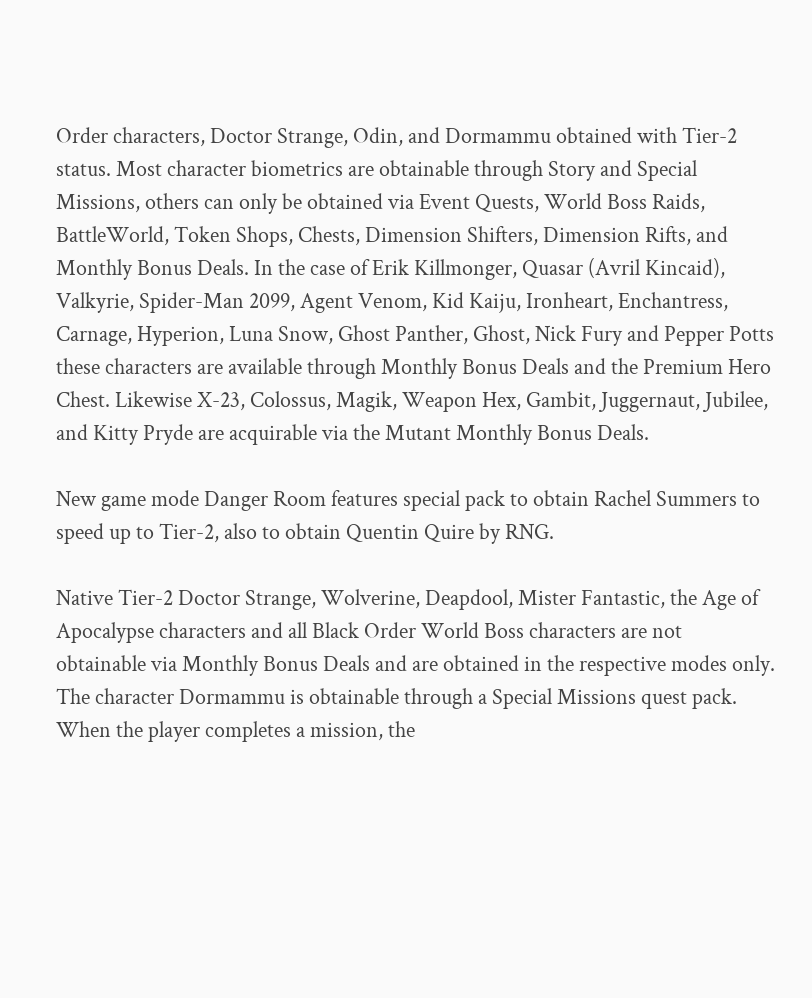Order characters, Doctor Strange, Odin, and Dormammu obtained with Tier-2 status. Most character biometrics are obtainable through Story and Special Missions, others can only be obtained via Event Quests, World Boss Raids, BattleWorld, Token Shops, Chests, Dimension Shifters, Dimension Rifts, and Monthly Bonus Deals. In the case of Erik Killmonger, Quasar (Avril Kincaid), Valkyrie, Spider-Man 2099, Agent Venom, Kid Kaiju, Ironheart, Enchantress, Carnage, Hyperion, Luna Snow, Ghost Panther, Ghost, Nick Fury and Pepper Potts these characters are available through Monthly Bonus Deals and the Premium Hero Chest. Likewise X-23, Colossus, Magik, Weapon Hex, Gambit, Juggernaut, Jubilee, and Kitty Pryde are acquirable via the Mutant Monthly Bonus Deals.

New game mode Danger Room features special pack to obtain Rachel Summers to speed up to Tier-2, also to obtain Quentin Quire by RNG.

Native Tier-2 Doctor Strange, Wolverine, Deapdool, Mister Fantastic, the Age of Apocalypse characters and all Black Order World Boss characters are not obtainable via Monthly Bonus Deals and are obtained in the respective modes only. The character Dormammu is obtainable through a Special Missions quest pack. When the player completes a mission, the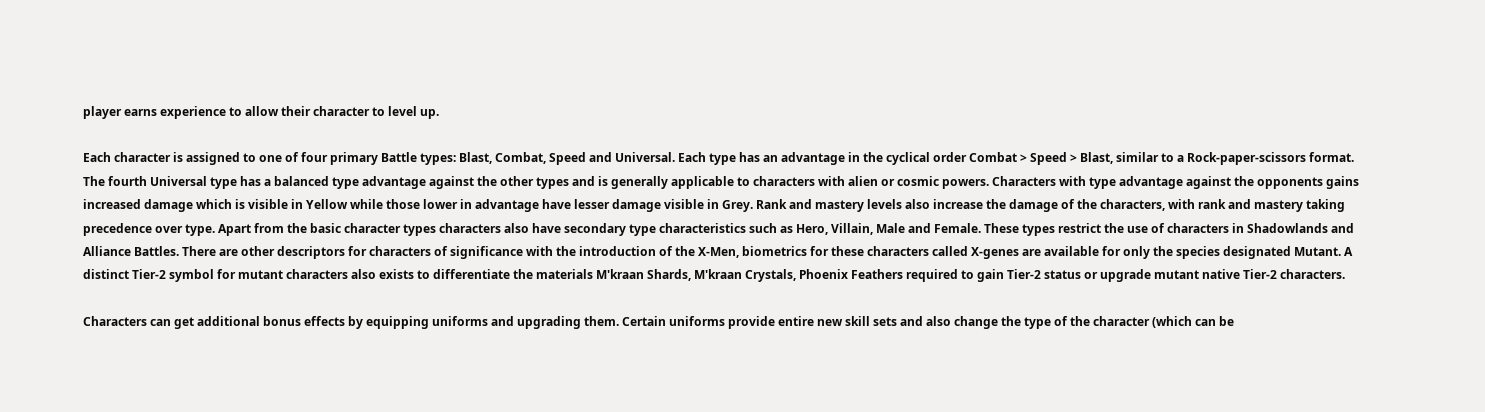player earns experience to allow their character to level up.

Each character is assigned to one of four primary Battle types: Blast, Combat, Speed and Universal. Each type has an advantage in the cyclical order Combat > Speed > Blast, similar to a Rock-paper-scissors format. The fourth Universal type has a balanced type advantage against the other types and is generally applicable to characters with alien or cosmic powers. Characters with type advantage against the opponents gains increased damage which is visible in Yellow while those lower in advantage have lesser damage visible in Grey. Rank and mastery levels also increase the damage of the characters, with rank and mastery taking precedence over type. Apart from the basic character types characters also have secondary type characteristics such as Hero, Villain, Male and Female. These types restrict the use of characters in Shadowlands and Alliance Battles. There are other descriptors for characters of significance with the introduction of the X-Men, biometrics for these characters called X-genes are available for only the species designated Mutant. A distinct Tier-2 symbol for mutant characters also exists to differentiate the materials M'kraan Shards, M'kraan Crystals, Phoenix Feathers required to gain Tier-2 status or upgrade mutant native Tier-2 characters.

Characters can get additional bonus effects by equipping uniforms and upgrading them. Certain uniforms provide entire new skill sets and also change the type of the character (which can be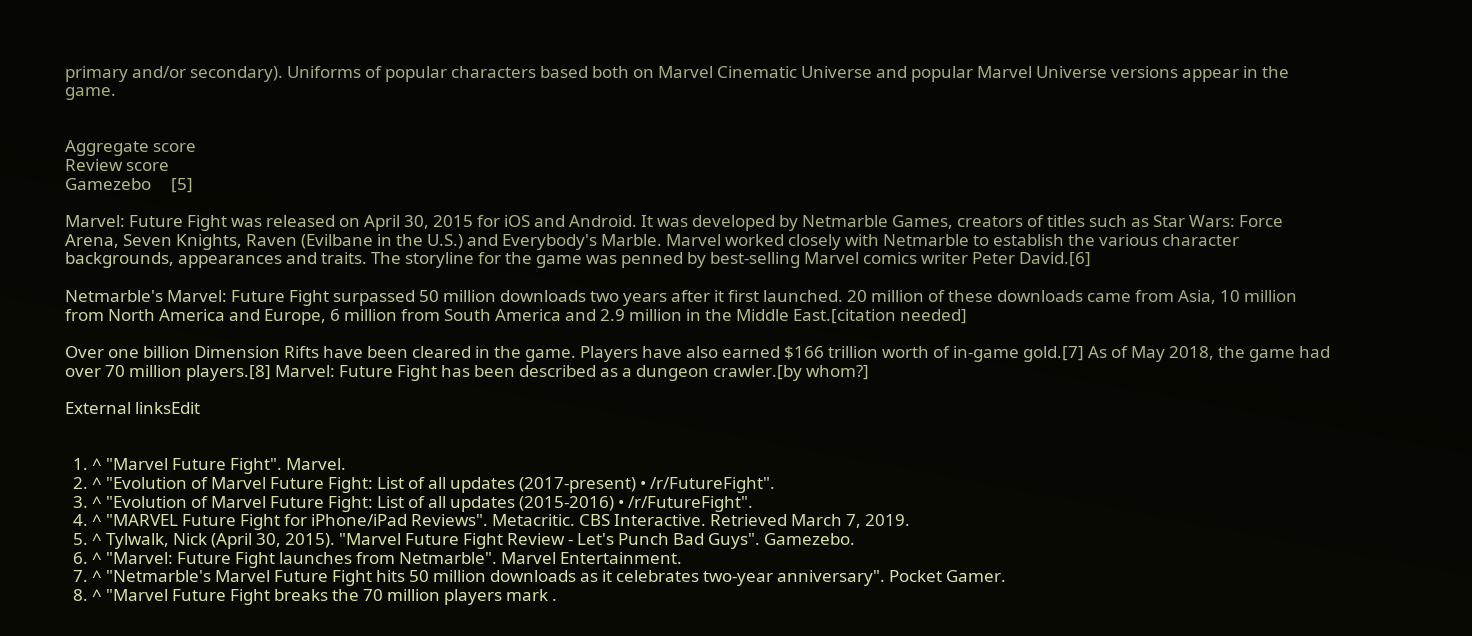primary and/or secondary). Uniforms of popular characters based both on Marvel Cinematic Universe and popular Marvel Universe versions appear in the game.


Aggregate score
Review score
Gamezebo     [5]

Marvel: Future Fight was released on April 30, 2015 for iOS and Android. It was developed by Netmarble Games, creators of titles such as Star Wars: Force Arena, Seven Knights, Raven (Evilbane in the U.S.) and Everybody's Marble. Marvel worked closely with Netmarble to establish the various character backgrounds, appearances and traits. The storyline for the game was penned by best-selling Marvel comics writer Peter David.[6]

Netmarble's Marvel: Future Fight surpassed 50 million downloads two years after it first launched. 20 million of these downloads came from Asia, 10 million from North America and Europe, 6 million from South America and 2.9 million in the Middle East.[citation needed]

Over one billion Dimension Rifts have been cleared in the game. Players have also earned $166 trillion worth of in-game gold.[7] As of May 2018, the game had over 70 million players.[8] Marvel: Future Fight has been described as a dungeon crawler.[by whom?]

External linksEdit


  1. ^ "Marvel Future Fight". Marvel.
  2. ^ "Evolution of Marvel Future Fight: List of all updates (2017-present) • /r/FutureFight".
  3. ^ "Evolution of Marvel Future Fight: List of all updates (2015-2016) • /r/FutureFight".
  4. ^ "MARVEL Future Fight for iPhone/iPad Reviews". Metacritic. CBS Interactive. Retrieved March 7, 2019.
  5. ^ Tylwalk, Nick (April 30, 2015). "Marvel Future Fight Review - Let's Punch Bad Guys". Gamezebo.
  6. ^ "Marvel: Future Fight launches from Netmarble". Marvel Entertainment.
  7. ^ "Netmarble's Marvel Future Fight hits 50 million downloads as it celebrates two-year anniversary". Pocket Gamer.
  8. ^ "Marvel Future Fight breaks the 70 million players mark .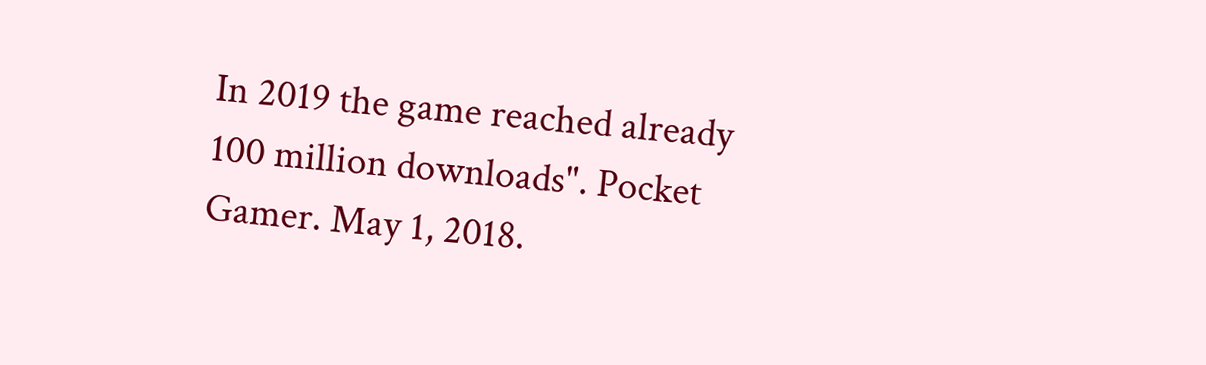In 2019 the game reached already 100 million downloads". Pocket Gamer. May 1, 2018.